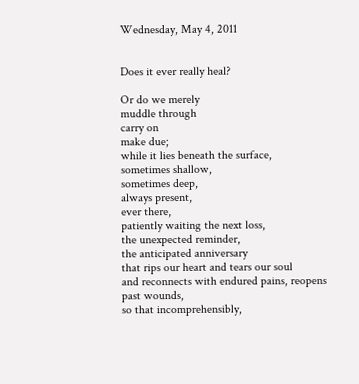Wednesday, May 4, 2011


Does it ever really heal?

Or do we merely
muddle through
carry on
make due;
while it lies beneath the surface,
sometimes shallow,
sometimes deep,
always present,
ever there,
patiently waiting the next loss,
the unexpected reminder,
the anticipated anniversary
that rips our heart and tears our soul
and reconnects with endured pains, reopens past wounds,
so that incomprehensibly,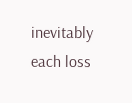inevitably
each loss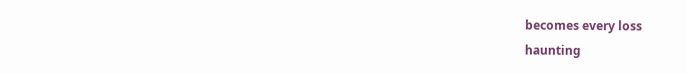becomes every loss
haunting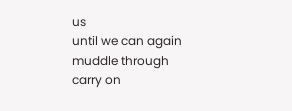us
until we can again
muddle through
carry on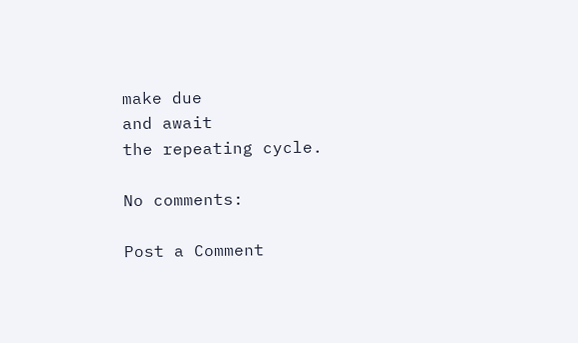make due
and await
the repeating cycle.

No comments:

Post a Comment